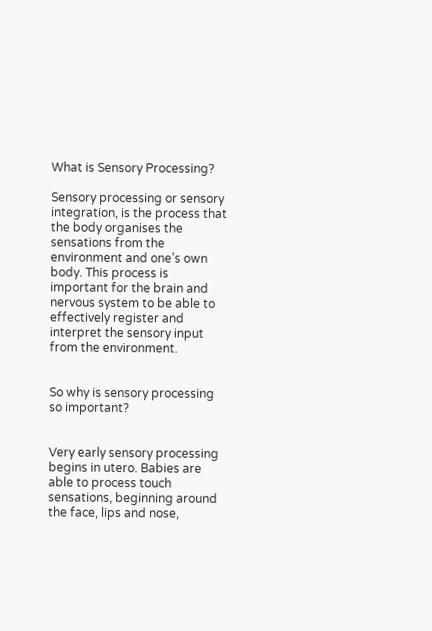What is Sensory Processing?

Sensory processing or sensory integration, is the process that the body organises the sensations from the environment and one’s own body. This process is important for the brain and nervous system to be able to effectively register and interpret the sensory input from the environment.


So why is sensory processing so important?


Very early sensory processing begins in utero. Babies are able to process touch sensations, beginning around the face, lips and nose,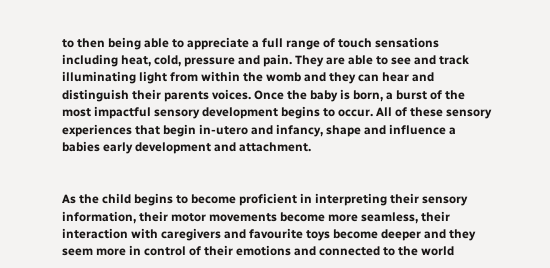to then being able to appreciate a full range of touch sensations including heat, cold, pressure and pain. They are able to see and track illuminating light from within the womb and they can hear and distinguish their parents voices. Once the baby is born, a burst of the most impactful sensory development begins to occur. All of these sensory experiences that begin in-utero and infancy, shape and influence a babies early development and attachment.


As the child begins to become proficient in interpreting their sensory information, their motor movements become more seamless, their interaction with caregivers and favourite toys become deeper and they seem more in control of their emotions and connected to the world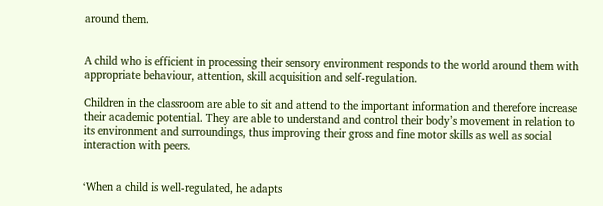around them.


A child who is efficient in processing their sensory environment responds to the world around them with appropriate behaviour, attention, skill acquisition and self-regulation.

Children in the classroom are able to sit and attend to the important information and therefore increase their academic potential. They are able to understand and control their body’s movement in relation to its environment and surroundings, thus improving their gross and fine motor skills as well as social interaction with peers.


‘When a child is well-regulated, he adapts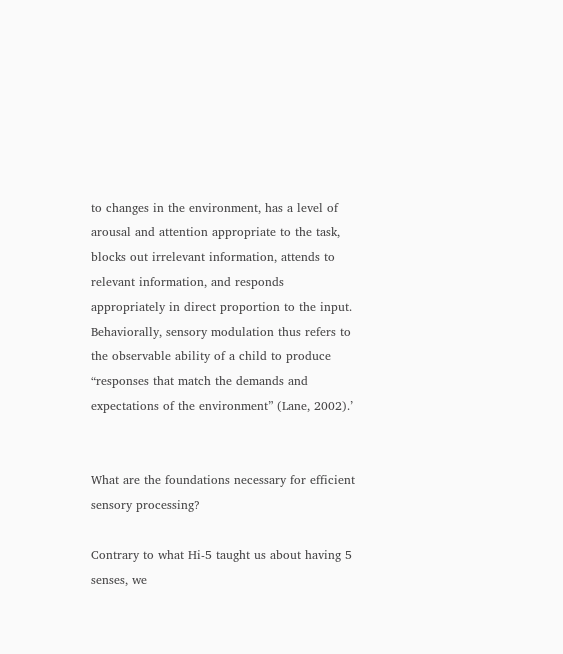to changes in the environment, has a level of arousal and attention appropriate to the task, blocks out irrelevant information, attends to relevant information, and responds appropriately in direct proportion to the input. Behaviorally, sensory modulation thus refers to the observable ability of a child to produce “responses that match the demands and expectations of the environment” (Lane, 2002).’


What are the foundations necessary for efficient sensory processing?

Contrary to what Hi-5 taught us about having 5 senses, we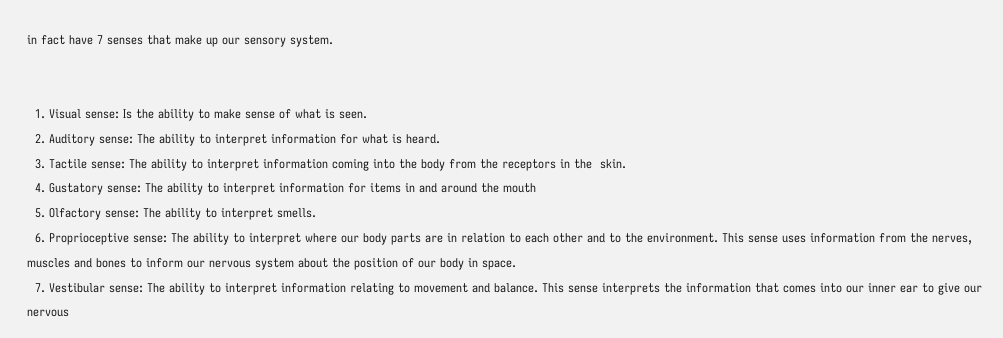in fact have 7 senses that make up our sensory system.


  1. Visual sense: Is the ability to make sense of what is seen.
  2. Auditory sense: The ability to interpret information for what is heard.
  3. Tactile sense: The ability to interpret information coming into the body from the receptors in the  skin.
  4. Gustatory sense: The ability to interpret information for items in and around the mouth
  5. Olfactory sense: The ability to interpret smells.
  6. Proprioceptive sense: The ability to interpret where our body parts are in relation to each other and to the environment. This sense uses information from the nerves, muscles and bones to inform our nervous system about the position of our body in space.
  7. Vestibular sense: The ability to interpret information relating to movement and balance. This sense interprets the information that comes into our inner ear to give our nervous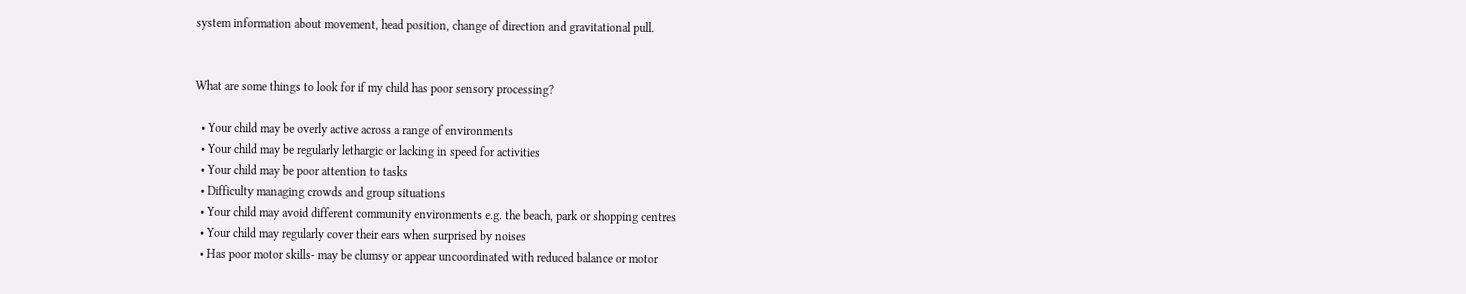system information about movement, head position, change of direction and gravitational pull.


What are some things to look for if my child has poor sensory processing?

  • Your child may be overly active across a range of environments
  • Your child may be regularly lethargic or lacking in speed for activities
  • Your child may be poor attention to tasks
  • Difficulty managing crowds and group situations
  • Your child may avoid different community environments e.g. the beach, park or shopping centres
  • Your child may regularly cover their ears when surprised by noises
  • Has poor motor skills- may be clumsy or appear uncoordinated with reduced balance or motor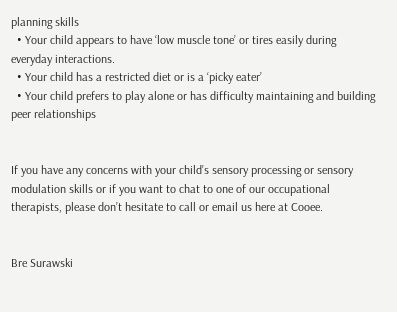planning skills
  • Your child appears to have ‘low muscle tone’ or tires easily during everyday interactions.
  • Your child has a restricted diet or is a ‘picky eater’
  • Your child prefers to play alone or has difficulty maintaining and building peer relationships


If you have any concerns with your child’s sensory processing or sensory modulation skills or if you want to chat to one of our occupational therapists, please don’t hesitate to call or email us here at Cooee.


Bre Surawski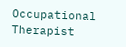Occupational Therapist